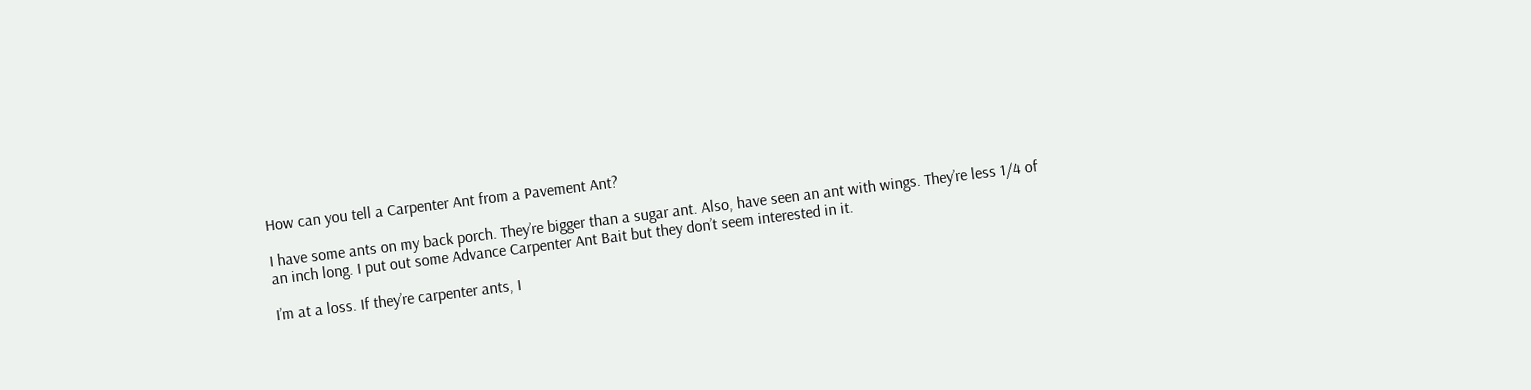How can you tell a Carpenter Ant from a Pavement Ant?

I have some ants on my back porch. They’re bigger than a sugar ant. Also, have seen an ant with wings. They’re less 1/4 of an inch long. I put out some Advance Carpenter Ant Bait but they don’t seem interested in it.

I’m at a loss. If they’re carpenter ants, I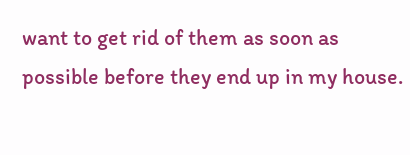want to get rid of them as soon as possible before they end up in my house.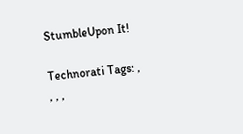StumbleUpon It!

Technorati Tags: , , , ,